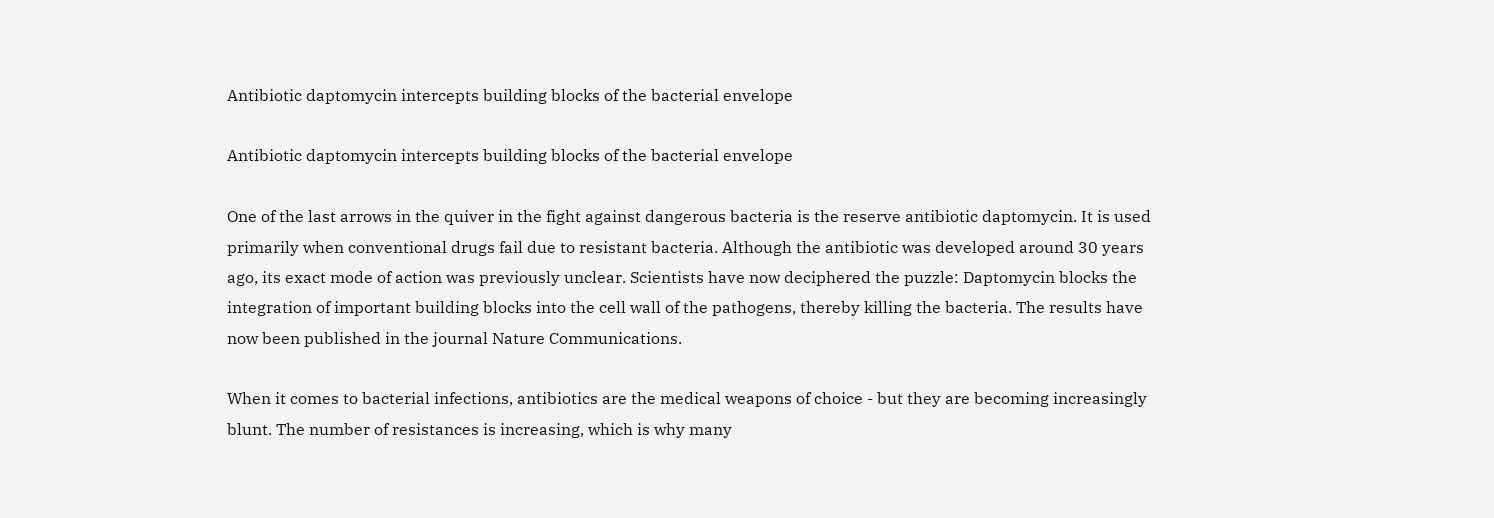Antibiotic daptomycin intercepts building blocks of the bacterial envelope

Antibiotic daptomycin intercepts building blocks of the bacterial envelope

One of the last arrows in the quiver in the fight against dangerous bacteria is the reserve antibiotic daptomycin. It is used primarily when conventional drugs fail due to resistant bacteria. Although the antibiotic was developed around 30 years ago, its exact mode of action was previously unclear. Scientists have now deciphered the puzzle: Daptomycin blocks the integration of important building blocks into the cell wall of the pathogens, thereby killing the bacteria. The results have now been published in the journal Nature Communications.

When it comes to bacterial infections, antibiotics are the medical weapons of choice - but they are becoming increasingly blunt. The number of resistances is increasing, which is why many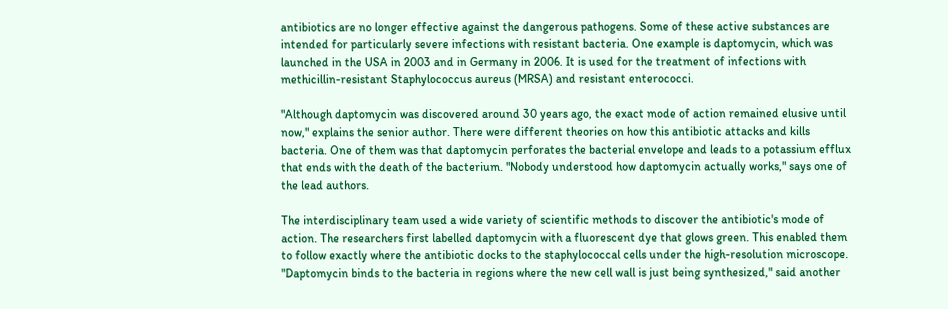antibiotics are no longer effective against the dangerous pathogens. Some of these active substances are intended for particularly severe infections with resistant bacteria. One example is daptomycin, which was launched in the USA in 2003 and in Germany in 2006. It is used for the treatment of infections with methicillin-resistant Staphylococcus aureus (MRSA) and resistant enterococci.

"Although daptomycin was discovered around 30 years ago, the exact mode of action remained elusive until now," explains the senior author. There were different theories on how this antibiotic attacks and kills bacteria. One of them was that daptomycin perforates the bacterial envelope and leads to a potassium efflux that ends with the death of the bacterium. "Nobody understood how daptomycin actually works," says one of the lead authors.

The interdisciplinary team used a wide variety of scientific methods to discover the antibiotic's mode of action. The researchers first labelled daptomycin with a fluorescent dye that glows green. This enabled them to follow exactly where the antibiotic docks to the staphylococcal cells under the high-resolution microscope. "Daptomycin binds to the bacteria in regions where the new cell wall is just being synthesized," said another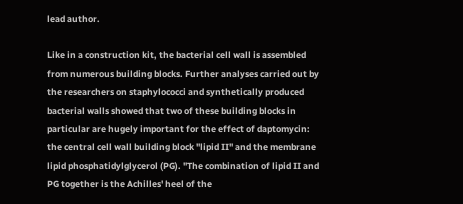lead author.

Like in a construction kit, the bacterial cell wall is assembled from numerous building blocks. Further analyses carried out by the researchers on staphylococci and synthetically produced bacterial walls showed that two of these building blocks in particular are hugely important for the effect of daptomycin: the central cell wall building block "lipid II" and the membrane lipid phosphatidylglycerol (PG). "The combination of lipid II and PG together is the Achilles' heel of the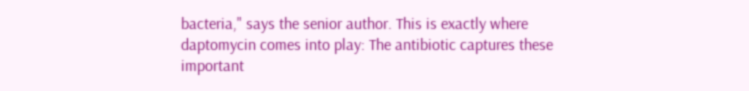bacteria," says the senior author. This is exactly where daptomycin comes into play: The antibiotic captures these important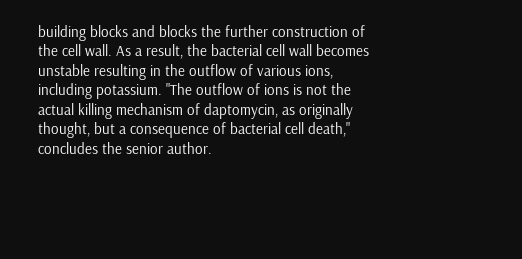building blocks and blocks the further construction of the cell wall. As a result, the bacterial cell wall becomes unstable resulting in the outflow of various ions, including potassium. "The outflow of ions is not the actual killing mechanism of daptomycin, as originally thought, but a consequence of bacterial cell death," concludes the senior author.